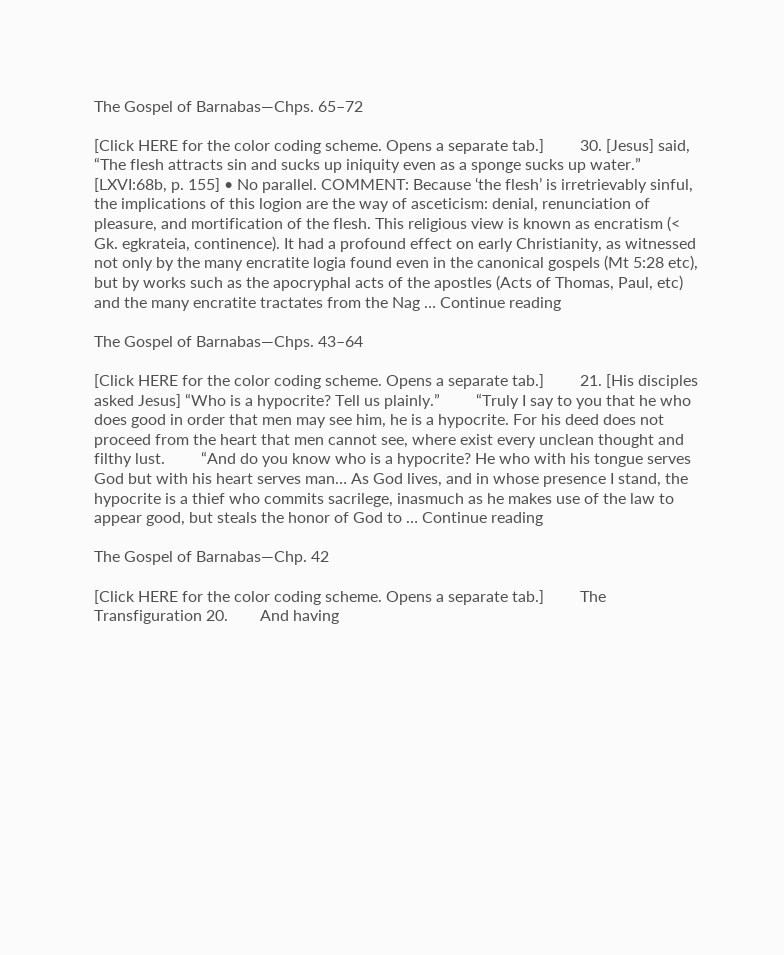The Gospel of Barnabas—Chps. 65–72

[Click HERE for the color coding scheme. Opens a separate tab.]         30. [Jesus] said, “The flesh attracts sin and sucks up iniquity even as a sponge sucks up water.”        [LXVI:68b, p. 155] • No parallel. COMMENT: Because ‘the flesh’ is irretrievably sinful, the implications of this logion are the way of asceticism: denial, renunciation of pleasure, and mortification of the flesh. This religious view is known as encratism (< Gk. egkrateia, continence). It had a profound effect on early Christianity, as witnessed not only by the many encratite logia found even in the canonical gospels (Mt 5:28 etc), but by works such as the apocryphal acts of the apostles (Acts of Thomas, Paul, etc) and the many encratite tractates from the Nag … Continue reading

The Gospel of Barnabas—Chps. 43–64

[Click HERE for the color coding scheme. Opens a separate tab.]         21. [His disciples asked Jesus] “Who is a hypocrite? Tell us plainly.”         “Truly I say to you that he who does good in order that men may see him, he is a hypocrite. For his deed does not proceed from the heart that men cannot see, where exist every unclean thought and filthy lust.         “And do you know who is a hypocrite? He who with his tongue serves God but with his heart serves man… As God lives, and in whose presence I stand, the hypocrite is a thief who commits sacrilege, inasmuch as he makes use of the law to appear good, but steals the honor of God to … Continue reading

The Gospel of Barnabas—Chp. 42

[Click HERE for the color coding scheme. Opens a separate tab.]         The Transfiguration 20.        And having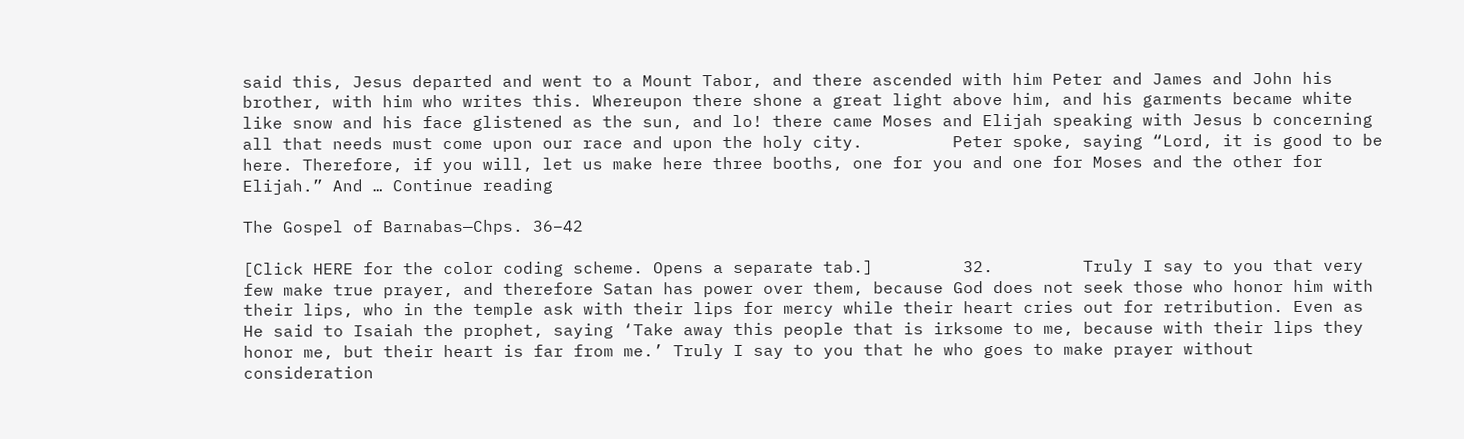said this, Jesus departed and went to a Mount Tabor, and there ascended with him Peter and James and John his brother, with him who writes this. Whereupon there shone a great light above him, and his garments became white like snow and his face glistened as the sun, and lo! there came Moses and Elijah speaking with Jesus b concerning all that needs must come upon our race and upon the holy city.         Peter spoke, saying “Lord, it is good to be here. Therefore, if you will, let us make here three booths, one for you and one for Moses and the other for Elijah.” And … Continue reading

The Gospel of Barnabas—Chps. 36–42

[Click HERE for the color coding scheme. Opens a separate tab.]         32.         Truly I say to you that very few make true prayer, and therefore Satan has power over them, because God does not seek those who honor him with their lips, who in the temple ask with their lips for mercy while their heart cries out for retribution. Even as He said to Isaiah the prophet, saying ‘Take away this people that is irksome to me, because with their lips they honor me, but their heart is far from me.’ Truly I say to you that he who goes to make prayer without consideration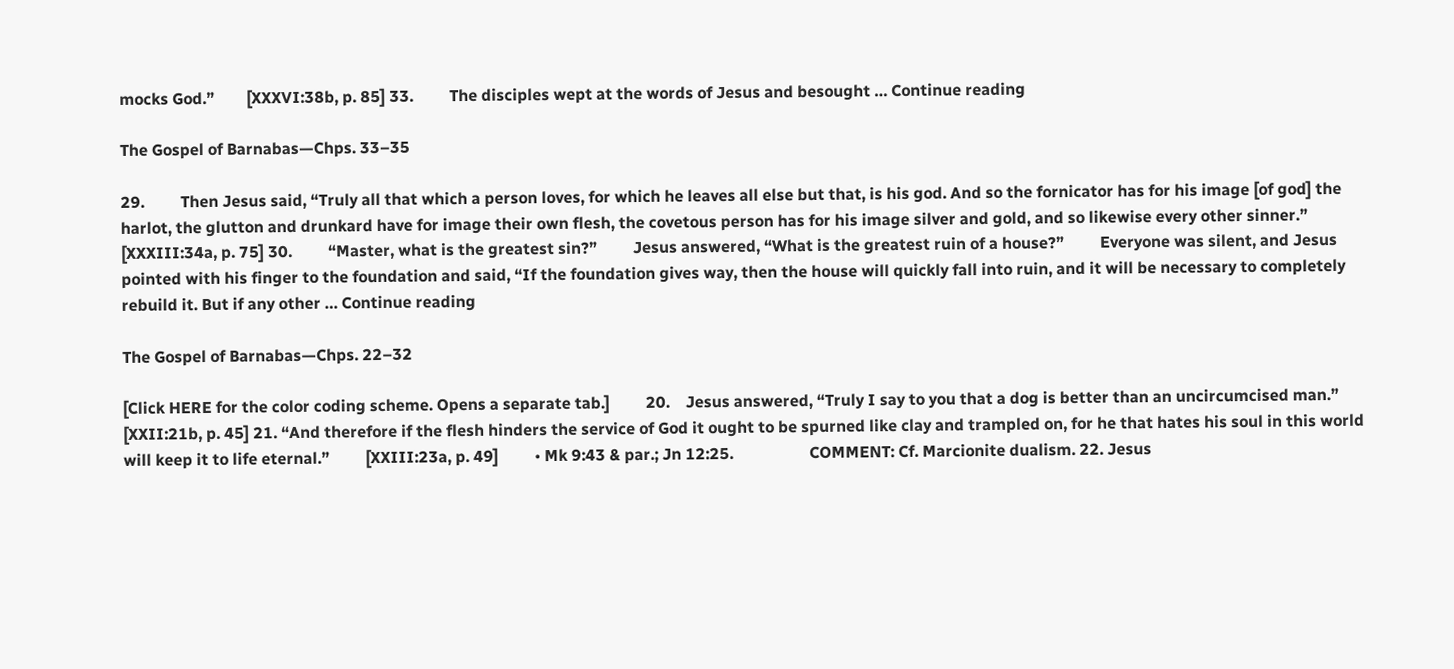mocks God.”        [XXXVI:38b, p. 85] 33.         The disciples wept at the words of Jesus and besought … Continue reading

The Gospel of Barnabas—Chps. 33–35

29.         Then Jesus said, “Truly all that which a person loves, for which he leaves all else but that, is his god. And so the fornicator has for his image [of god] the harlot, the glutton and drunkard have for image their own flesh, the covetous person has for his image silver and gold, and so likewise every other sinner.”         [XXXIII:34a, p. 75] 30.         “Master, what is the greatest sin?”         Jesus answered, “What is the greatest ruin of a house?”         Everyone was silent, and Jesus pointed with his finger to the foundation and said, “If the foundation gives way, then the house will quickly fall into ruin, and it will be necessary to completely rebuild it. But if any other … Continue reading

The Gospel of Barnabas—Chps. 22–32

[Click HERE for the color coding scheme. Opens a separate tab.]         20.    Jesus answered, “Truly I say to you that a dog is better than an uncircumcised man.”         [XXII:21b, p. 45] 21. “And therefore if the flesh hinders the service of God it ought to be spurned like clay and trampled on, for he that hates his soul in this world will keep it to life eternal.”         [XXIII:23a, p. 49]         • Mk 9:43 & par.; Jn 12:25.                   COMMENT: Cf. Marcionite dualism. 22. Jesus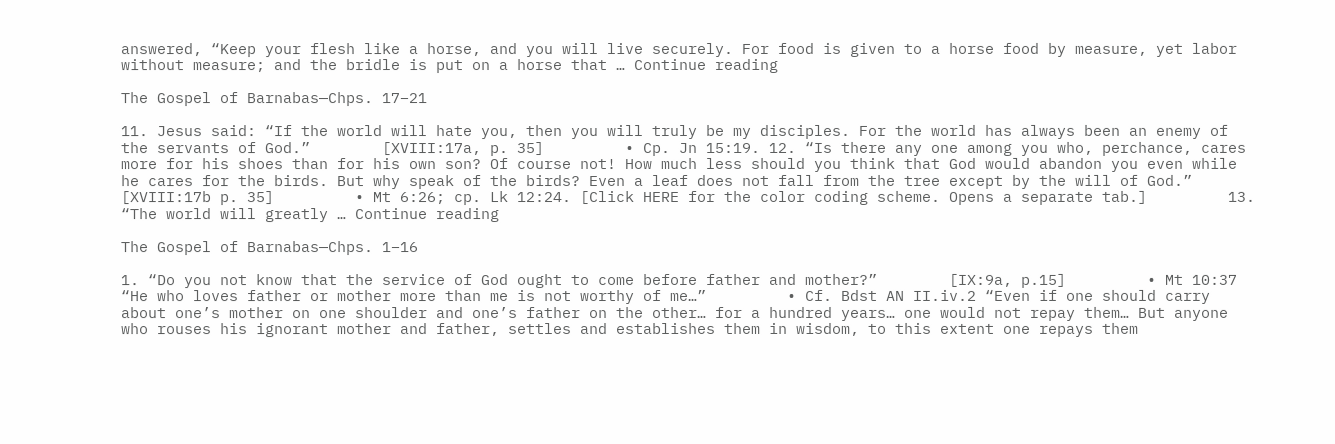answered, “Keep your flesh like a horse, and you will live securely. For food is given to a horse food by measure, yet labor without measure; and the bridle is put on a horse that … Continue reading

The Gospel of Barnabas—Chps. 17–21

11. Jesus said: “If the world will hate you, then you will truly be my disciples. For the world has always been an enemy of the servants of God.”        [XVIII:17a, p. 35]         • Cp. Jn 15:19. 12. “Is there any one among you who, perchance, cares more for his shoes than for his own son? Of course not! How much less should you think that God would abandon you even while he cares for the birds. But why speak of the birds? Even a leaf does not fall from the tree except by the will of God.”        [XVIII:17b p. 35]         • Mt 6:26; cp. Lk 12:24. [Click HERE for the color coding scheme. Opens a separate tab.]         13. “The world will greatly … Continue reading

The Gospel of Barnabas—Chps. 1–16

1. “Do you not know that the service of God ought to come before father and mother?”        [IX:9a, p.15]         • Mt 10:37   “He who loves father or mother more than me is not worthy of me…”         • Cf. Bdst AN II.iv.2 “Even if one should carry about one’s mother on one shoulder and one’s father on the other… for a hundred years… one would not repay them… But anyone who rouses his ignorant mother and father, settles and establishes them in wisdom, to this extent one repays them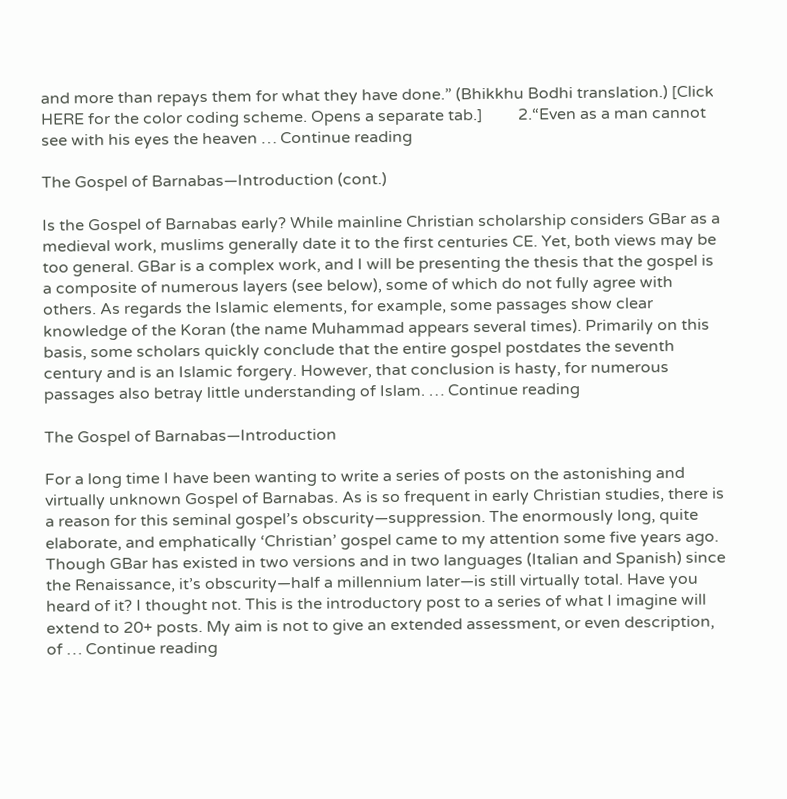and more than repays them for what they have done.” (Bhikkhu Bodhi translation.) [Click HERE for the color coding scheme. Opens a separate tab.]         2.“Even as a man cannot see with his eyes the heaven … Continue reading

The Gospel of Barnabas—Introduction (cont.)

Is the Gospel of Barnabas early? While mainline Christian scholarship considers GBar as a medieval work, muslims generally date it to the first centuries CE. Yet, both views may be too general. GBar is a complex work, and I will be presenting the thesis that the gospel is a composite of numerous layers (see below), some of which do not fully agree with others. As regards the Islamic elements, for example, some passages show clear knowledge of the Koran (the name Muhammad appears several times). Primarily on this basis, some scholars quickly conclude that the entire gospel postdates the seventh century and is an Islamic forgery. However, that conclusion is hasty, for numerous passages also betray little understanding of Islam. … Continue reading

The Gospel of Barnabas—Introduction

For a long time I have been wanting to write a series of posts on the astonishing and virtually unknown Gospel of Barnabas. As is so frequent in early Christian studies, there is a reason for this seminal gospel’s obscurity—suppression. The enormously long, quite elaborate, and emphatically ‘Christian’ gospel came to my attention some five years ago. Though GBar has existed in two versions and in two languages (Italian and Spanish) since the Renaissance, it’s obscurity—half a millennium later—is still virtually total. Have you heard of it? I thought not. This is the introductory post to a series of what I imagine will extend to 20+ posts. My aim is not to give an extended assessment, or even description, of … Continue reading